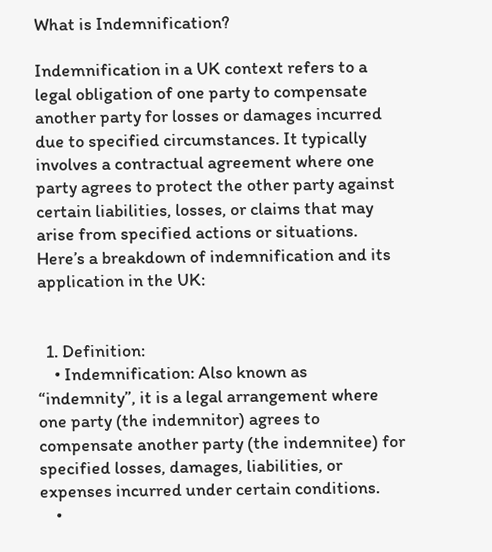What is Indemnification?

Indemnification in a UK context refers to a legal obligation of one party to compensate another party for losses or damages incurred due to specified circumstances. It typically involves a contractual agreement where one party agrees to protect the other party against certain liabilities, losses, or claims that may arise from specified actions or situations. Here’s a breakdown of indemnification and its application in the UK:


  1. Definition:
    • Indemnification: Also known as “indemnity”, it is a legal arrangement where one party (the indemnitor) agrees to compensate another party (the indemnitee) for specified losses, damages, liabilities, or expenses incurred under certain conditions.
    •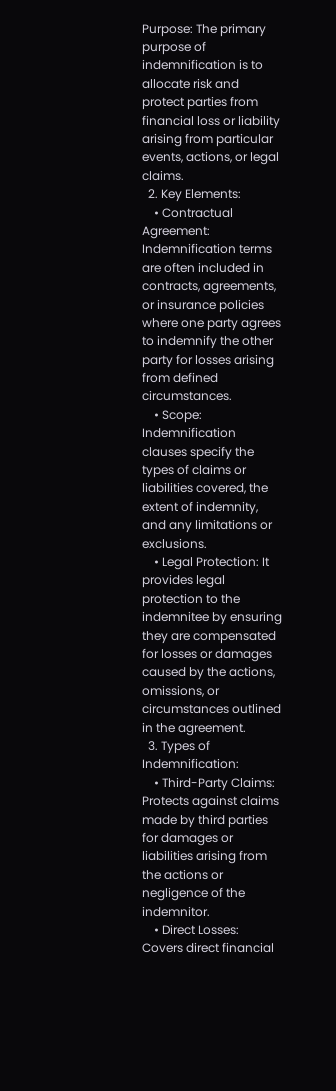Purpose: The primary purpose of indemnification is to allocate risk and protect parties from financial loss or liability arising from particular events, actions, or legal claims.
  2. Key Elements:
    • Contractual Agreement: Indemnification terms are often included in contracts, agreements, or insurance policies where one party agrees to indemnify the other party for losses arising from defined circumstances.
    • Scope: Indemnification clauses specify the types of claims or liabilities covered, the extent of indemnity, and any limitations or exclusions.
    • Legal Protection: It provides legal protection to the indemnitee by ensuring they are compensated for losses or damages caused by the actions, omissions, or circumstances outlined in the agreement.
  3. Types of Indemnification:
    • Third-Party Claims: Protects against claims made by third parties for damages or liabilities arising from the actions or negligence of the indemnitor.
    • Direct Losses: Covers direct financial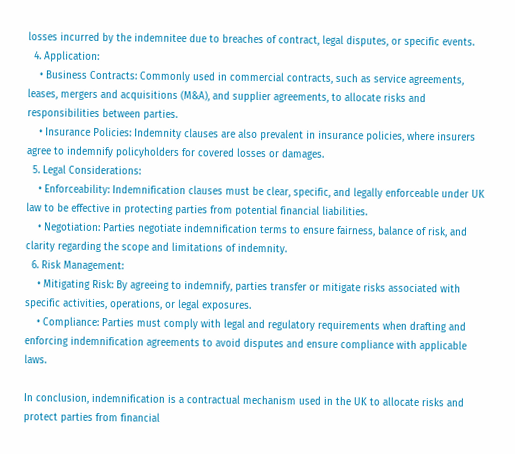losses incurred by the indemnitee due to breaches of contract, legal disputes, or specific events.
  4. Application:
    • Business Contracts: Commonly used in commercial contracts, such as service agreements, leases, mergers and acquisitions (M&A), and supplier agreements, to allocate risks and responsibilities between parties.
    • Insurance Policies: Indemnity clauses are also prevalent in insurance policies, where insurers agree to indemnify policyholders for covered losses or damages.
  5. Legal Considerations:
    • Enforceability: Indemnification clauses must be clear, specific, and legally enforceable under UK law to be effective in protecting parties from potential financial liabilities.
    • Negotiation: Parties negotiate indemnification terms to ensure fairness, balance of risk, and clarity regarding the scope and limitations of indemnity.
  6. Risk Management:
    • Mitigating Risk: By agreeing to indemnify, parties transfer or mitigate risks associated with specific activities, operations, or legal exposures.
    • Compliance: Parties must comply with legal and regulatory requirements when drafting and enforcing indemnification agreements to avoid disputes and ensure compliance with applicable laws.

In conclusion, indemnification is a contractual mechanism used in the UK to allocate risks and protect parties from financial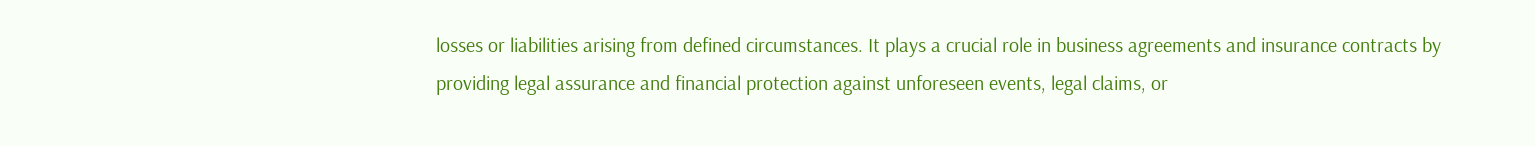losses or liabilities arising from defined circumstances. It plays a crucial role in business agreements and insurance contracts by providing legal assurance and financial protection against unforeseen events, legal claims, or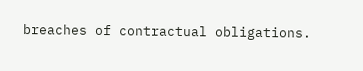breaches of contractual obligations.